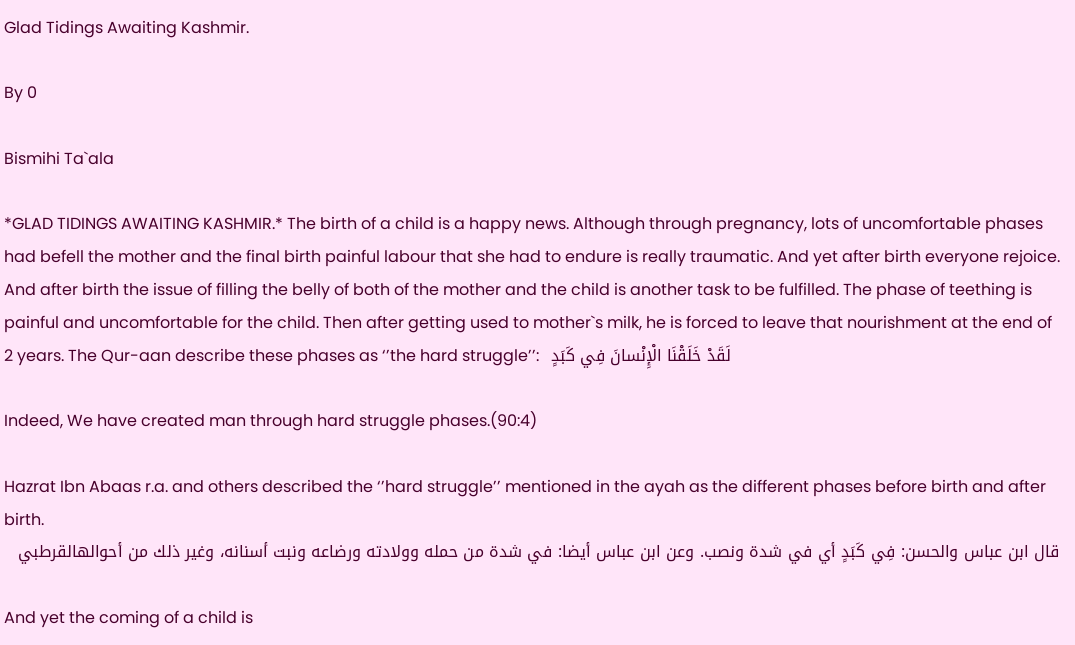Glad Tidings Awaiting Kashmir.

By 0

Bismihi Ta`ala

*GLAD TIDINGS AWAITING KASHMIR.* The birth of a child is a happy news. Although through pregnancy, lots of uncomfortable phases had befell the mother and the final birth painful labour that she had to endure is really traumatic. And yet after birth everyone rejoice. And after birth the issue of filling the belly of both of the mother and the child is another task to be fulfilled. The phase of teething is painful and uncomfortable for the child. Then after getting used to mother`s milk, he is forced to leave that nourishment at the end of 2 years. The Qur-aan describe these phases as ‘’the hard struggle’’:   لَقَدْ خَلَقْنَا الْإِنْسانَ فِي كَبَدٍ

Indeed, We have created man through hard struggle phases.(90:4)

Hazrat Ibn Abaas r.a. and others described the ‘’hard struggle’’ mentioned in the ayah as the different phases before birth and after birth.
قال ابن عباس والحسن: فِي كَبَدٍ أي في شدة ونصب. وعن ابن عباس أيضا: في شدة من حمله وولادته ورضاعه ونبت أسنانه، وغير ذلك من أحوالهالقرطبي

And yet the coming of a child is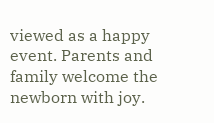viewed as a happy event. Parents and family welcome the newborn with joy.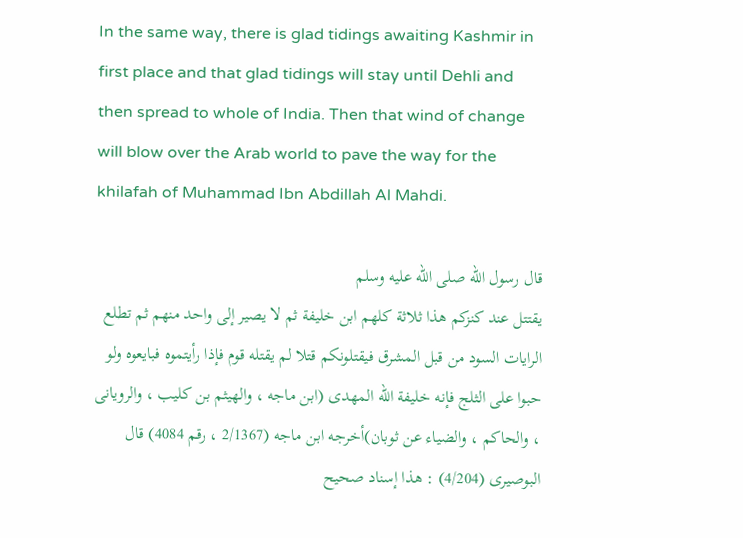In the same way, there is glad tidings awaiting Kashmir in first place and that glad tidings will stay until Dehli and then spread to whole of India. Then that wind of change will blow over the Arab world to pave the way for the khilafah of Muhammad Ibn Abdillah Al Mahdi.

قال رسول الله صلى الله عليه وسلم
يقتتل عند كنزكم هذا ثلاثة كلهم ابن خليفة ثم لا يصير إلى واحد منهم ثم تطلع الرايات السود من قبل المشرق فيقتلونكم قتلا لم يقتله قوم فإذا رأيتموه فبايعوه ولو حبوا على الثلج فإنه خليفة الله المهدى (ابن ماجه ، والهيثم بن كليب ، والرويانى ، والحاكم ، والضياء عن ثوبان)أخرجه ابن ماجه (2/1367 ، رقم 4084) قال البوصيرى (4/204) : هذا إسناد صحيح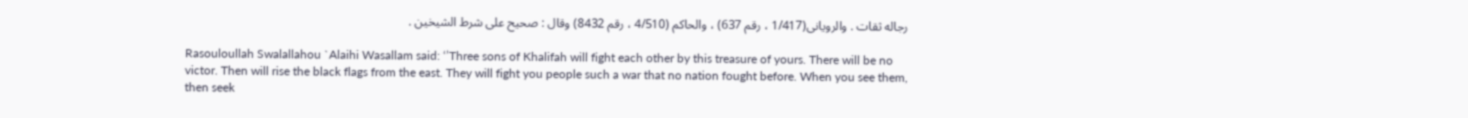رجاله ثقات . والرويانى(1/417 ، رقم 637) ، والحاكم (4/510 ، رقم 8432) وقال : صحيح على شرط الشيخين .

Rasouloullah Swalallahou `Alaihi Wasallam said: ‘’Three sons of Khalifah will fight each other by this treasure of yours. There will be no victor. Then will rise the black flags from the east. They will fight you people such a war that no nation fought before. When you see them, then seek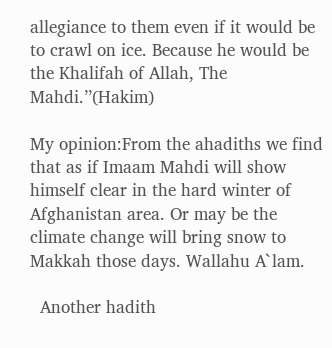allegiance to them even if it would be to crawl on ice. Because he would be the Khalifah of Allah, The Mahdi.’’(Hakim)

My opinion:From the ahadiths we find that as if Imaam Mahdi will show himself clear in the hard winter of Afghanistan area. Or may be the climate change will bring snow to Makkah those days. Wallahu A`lam.

  Another hadith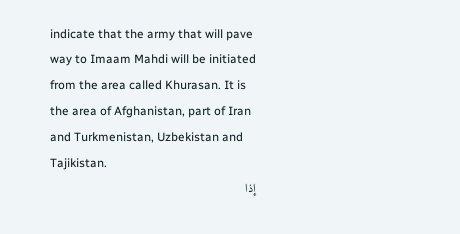indicate that the army that will pave way to Imaam Mahdi will be initiated from the area called Khurasan. It is the area of Afghanistan, part of Iran and Turkmenistan, Uzbekistan and Tajikistan.
إذا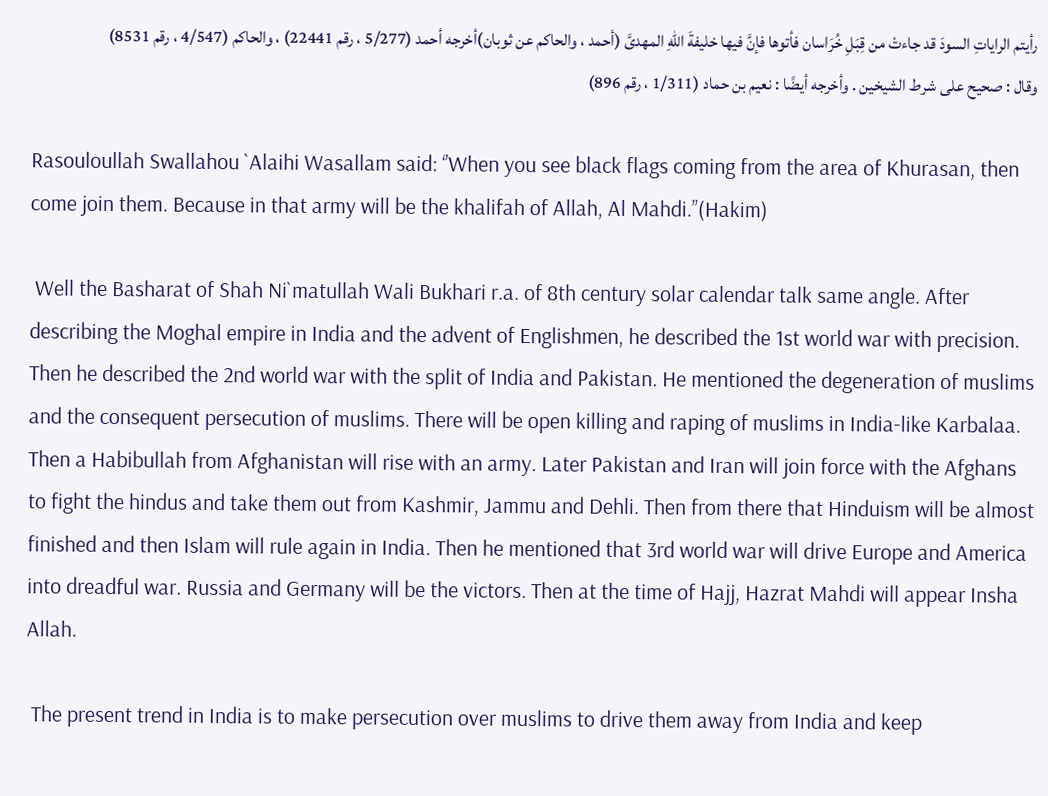رأيتم الراياتِ السودَ قد جاءتْ من قِبَلِ خُرَاسان فأتوها فإنَّ فيها خليفةَ اللهِ المهدىَّ (أحمد ، والحاكم عن ثوبان)أخرجه أحمد (5/277 ، رقم 22441) ، والحاكم (4/547 ، رقم 8531) وقال : صحيح على شرط الشيخين . وأخرجه أيضًا : نعيم بن حماد (1/311 ، رقم 896)

Rasouloullah Swallahou `Alaihi Wasallam said: ‘’When you see black flags coming from the area of Khurasan, then come join them. Because in that army will be the khalifah of Allah, Al Mahdi.’’(Hakim)

 Well the Basharat of Shah Ni`matullah Wali Bukhari r.a. of 8th century solar calendar talk same angle. After describing the Moghal empire in India and the advent of Englishmen, he described the 1st world war with precision. Then he described the 2nd world war with the split of India and Pakistan. He mentioned the degeneration of muslims and the consequent persecution of muslims. There will be open killing and raping of muslims in India-like Karbalaa. Then a Habibullah from Afghanistan will rise with an army. Later Pakistan and Iran will join force with the Afghans to fight the hindus and take them out from Kashmir, Jammu and Dehli. Then from there that Hinduism will be almost finished and then Islam will rule again in India. Then he mentioned that 3rd world war will drive Europe and America into dreadful war. Russia and Germany will be the victors. Then at the time of Hajj, Hazrat Mahdi will appear Insha Allah.

 The present trend in India is to make persecution over muslims to drive them away from India and keep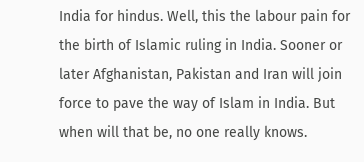India for hindus. Well, this the labour pain for the birth of Islamic ruling in India. Sooner or later Afghanistan, Pakistan and Iran will join force to pave the way of Islam in India. But when will that be, no one really knows.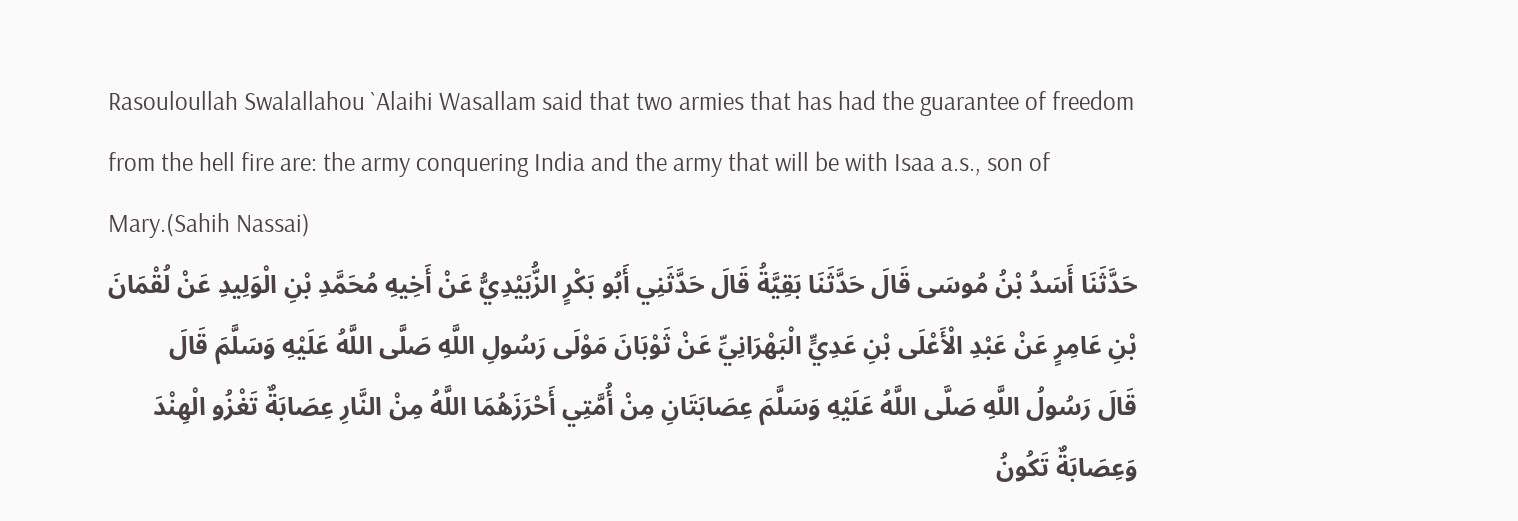Rasouloullah Swalallahou `Alaihi Wasallam said that two armies that has had the guarantee of freedom from the hell fire are: the army conquering India and the army that will be with Isaa a.s., son of Mary.(Sahih Nassai)
حَدَّثَنَا أَسَدُ بْنُ مُوسَى قَالَ حَدَّثَنَا بَقِيَّةُ قَالَ حَدَّثَنِي أَبُو بَكْرٍ الزُّبَيْدِيُّ عَنْ أَخِيهِ مُحَمَّدِ بْنِ الْوَلِيدِ عَنْ لُقْمَانَ بْنِ عَامِرٍ عَنْ عَبْدِ الْأَعْلَى بْنِ عَدِيٍّ الْبَهْرَانِيِّ عَنْ ثَوْبَانَ مَوْلَى رَسُولِ اللَّهِ صَلَّى اللَّهُ عَلَيْهِ وَسَلَّمَ قَالَ
قَالَ رَسُولُ اللَّهِ صَلَّى اللَّهُ عَلَيْهِ وَسَلَّمَ عِصَابَتَانِ مِنْ أُمَّتِي أَحْرَزَهُمَا اللَّهُ مِنْ النَّارِ عِصَابَةٌ تَغْزُو الْهِنْدَ وَعِصَابَةٌ تَكُونُ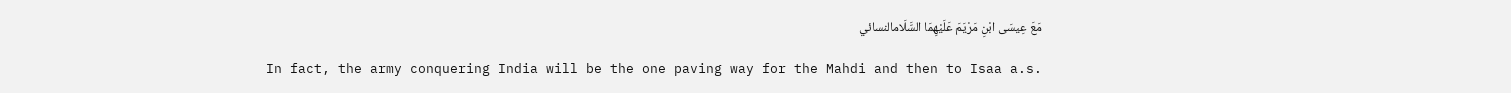مَعَ عِيسَى ابْنِ مَرْيَمَ عَلَيْهِمَا السَّلَامالنسائي

 In fact, the army conquering India will be the one paving way for the Mahdi and then to Isaa a.s.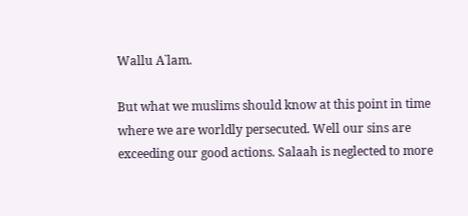Wallu A`lam.

But what we muslims should know at this point in time where we are worldly persecuted. Well our sins are exceeding our good actions. Salaah is neglected to more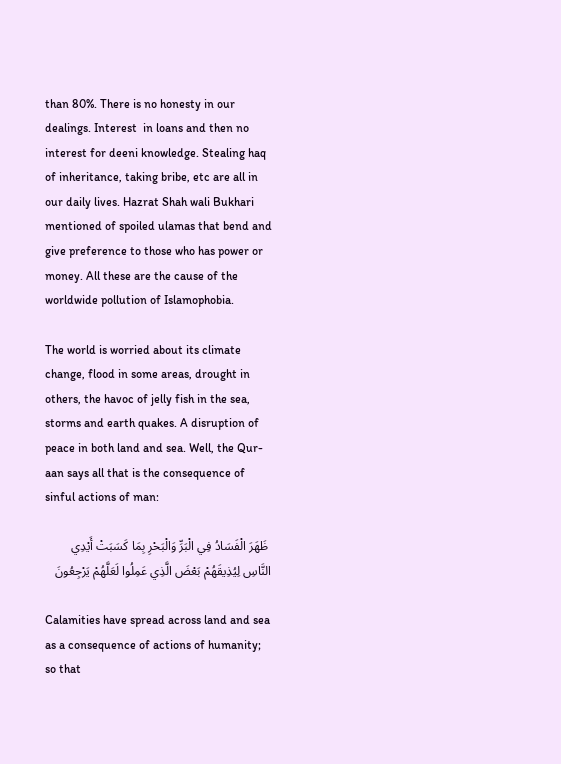than 80%. There is no honesty in our dealings. Interest  in loans and then no interest for deeni knowledge. Stealing haq of inheritance, taking bribe, etc are all in our daily lives. Hazrat Shah wali Bukhari mentioned of spoiled ulamas that bend and give preference to those who has power or money. All these are the cause of the worldwide pollution of Islamophobia.

The world is worried about its climate change, flood in some areas, drought in others, the havoc of jelly fish in the sea, storms and earth quakes. A disruption of peace in both land and sea. Well, the Qur-aan says all that is the consequence of sinful actions of man:

 ظَهَرَ الْفَسَادُ فِي الْبَرِّ وَالْبَحْرِ بِمَا كَسَبَتْ أَيْدِي النَّاسِ لِيُذِيقَهُمْ بَعْضَ الَّذِي عَمِلُوا لَعَلَّهُمْ يَرْجِعُونَ

Calamities have spread across land and sea as a consequence of actions of humanity; so that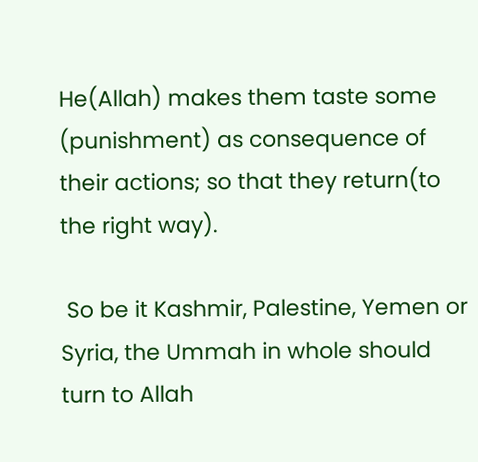He(Allah) makes them taste some (punishment) as consequence of their actions; so that they return(to the right way).

 So be it Kashmir, Palestine, Yemen or Syria, the Ummah in whole should turn to Allah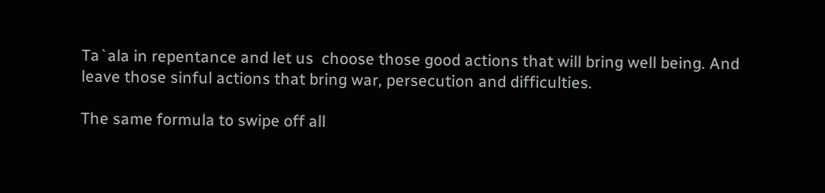Ta`ala in repentance and let us  choose those good actions that will bring well being. And leave those sinful actions that bring war, persecution and difficulties.

The same formula to swipe off all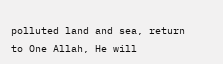polluted land and sea, return to One Allah, He will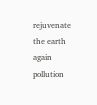rejuvenate the earth again pollution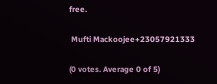free.

 Mufti Mackoojee+23057921333

(0 votes. Average 0 of 5)